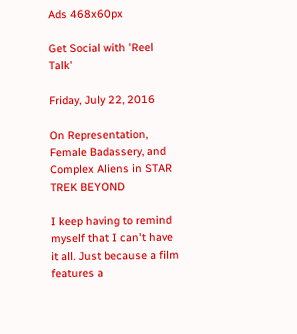Ads 468x60px

Get Social with 'Reel Talk'

Friday, July 22, 2016

On Representation, Female Badassery, and Complex Aliens in STAR TREK BEYOND

I keep having to remind myself that I can't have it all. Just because a film features a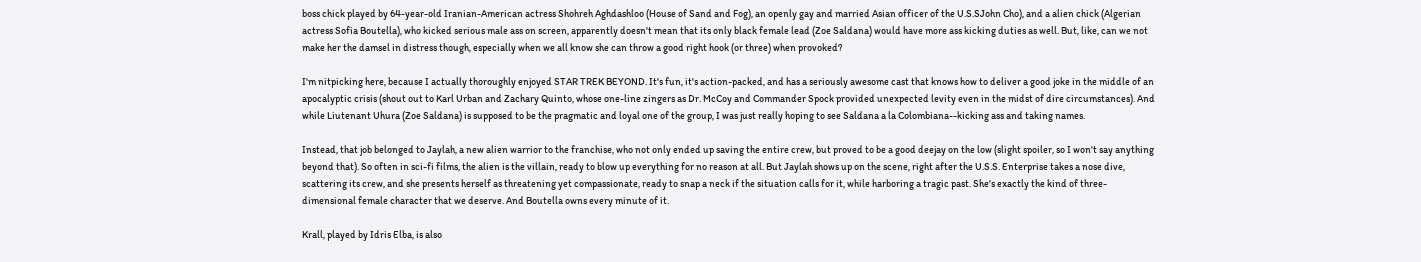boss chick played by 64-year-old Iranian-American actress Shohreh Aghdashloo (House of Sand and Fog), an openly gay and married Asian officer of the U.S.SJohn Cho), and a alien chick (Algerian actress Sofia Boutella), who kicked serious male ass on screen, apparently doesn't mean that its only black female lead (Zoe Saldana) would have more ass kicking duties as well. But, like, can we not make her the damsel in distress though, especially when we all know she can throw a good right hook (or three) when provoked?

I'm nitpicking here, because I actually thoroughly enjoyed STAR TREK BEYOND. It's fun, it's action-packed, and has a seriously awesome cast that knows how to deliver a good joke in the middle of an apocalyptic crisis (shout out to Karl Urban and Zachary Quinto, whose one-line zingers as Dr. McCoy and Commander Spock provided unexpected levity even in the midst of dire circumstances). And while Liutenant Uhura (Zoe Saldana) is supposed to be the pragmatic and loyal one of the group, I was just really hoping to see Saldana a la Colombiana--kicking ass and taking names.

Instead, that job belonged to Jaylah, a new alien warrior to the franchise, who not only ended up saving the entire crew, but proved to be a good deejay on the low (slight spoiler, so I won't say anything beyond that). So often in sci-fi films, the alien is the villain, ready to blow up everything for no reason at all. But Jaylah shows up on the scene, right after the U.S.S. Enterprise takes a nose dive, scattering its crew, and she presents herself as threatening yet compassionate, ready to snap a neck if the situation calls for it, while harboring a tragic past. She's exactly the kind of three-dimensional female character that we deserve. And Boutella owns every minute of it.

Krall, played by Idris Elba, is also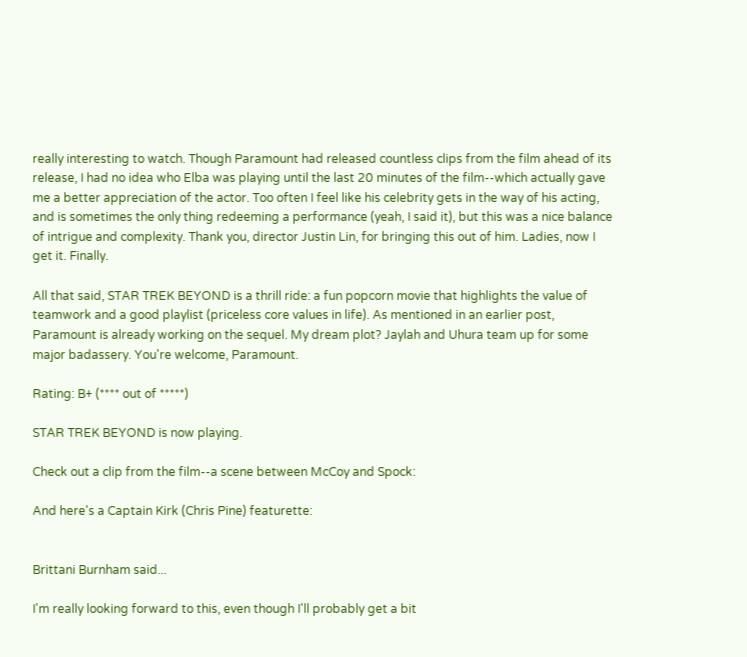really interesting to watch. Though Paramount had released countless clips from the film ahead of its release, I had no idea who Elba was playing until the last 20 minutes of the film--which actually gave me a better appreciation of the actor. Too often I feel like his celebrity gets in the way of his acting, and is sometimes the only thing redeeming a performance (yeah, I said it), but this was a nice balance of intrigue and complexity. Thank you, director Justin Lin, for bringing this out of him. Ladies, now I get it. Finally.

All that said, STAR TREK BEYOND is a thrill ride: a fun popcorn movie that highlights the value of  teamwork and a good playlist (priceless core values in life). As mentioned in an earlier post, Paramount is already working on the sequel. My dream plot? Jaylah and Uhura team up for some major badassery. You're welcome, Paramount.

Rating: B+ (**** out of *****)

STAR TREK BEYOND is now playing.

Check out a clip from the film--a scene between McCoy and Spock:

And here's a Captain Kirk (Chris Pine) featurette:


Brittani Burnham said...

I'm really looking forward to this, even though I'll probably get a bit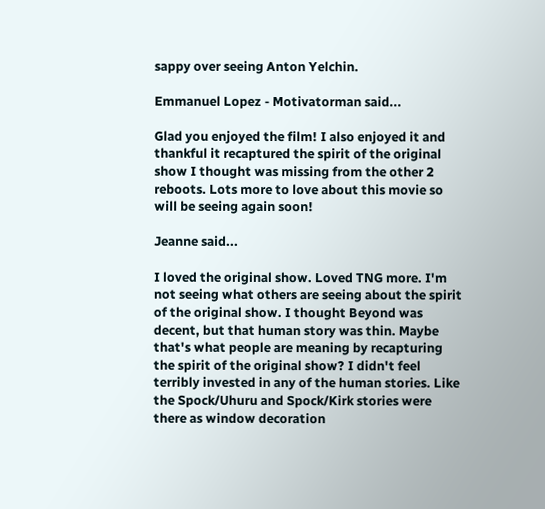sappy over seeing Anton Yelchin.

Emmanuel Lopez - Motivatorman said...

Glad you enjoyed the film! I also enjoyed it and thankful it recaptured the spirit of the original show I thought was missing from the other 2 reboots. Lots more to love about this movie so will be seeing again soon!

Jeanne said...

I loved the original show. Loved TNG more. I'm not seeing what others are seeing about the spirit of the original show. I thought Beyond was decent, but that human story was thin. Maybe that's what people are meaning by recapturing the spirit of the original show? I didn't feel terribly invested in any of the human stories. Like the Spock/Uhuru and Spock/Kirk stories were there as window decoration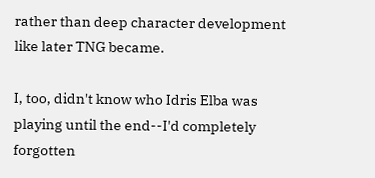rather than deep character development like later TNG became.

I, too, didn't know who Idris Elba was playing until the end--I'd completely forgotten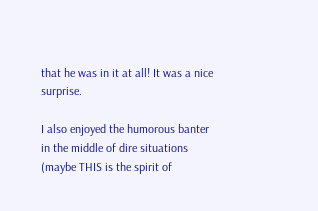that he was in it at all! It was a nice surprise.

I also enjoyed the humorous banter in the middle of dire situations (maybe THIS is the spirit of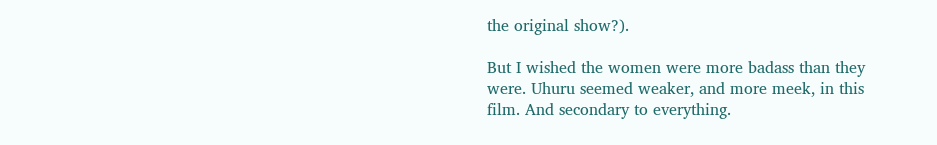the original show?).

But I wished the women were more badass than they were. Uhuru seemed weaker, and more meek, in this film. And secondary to everything.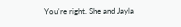You're right. She and Jayla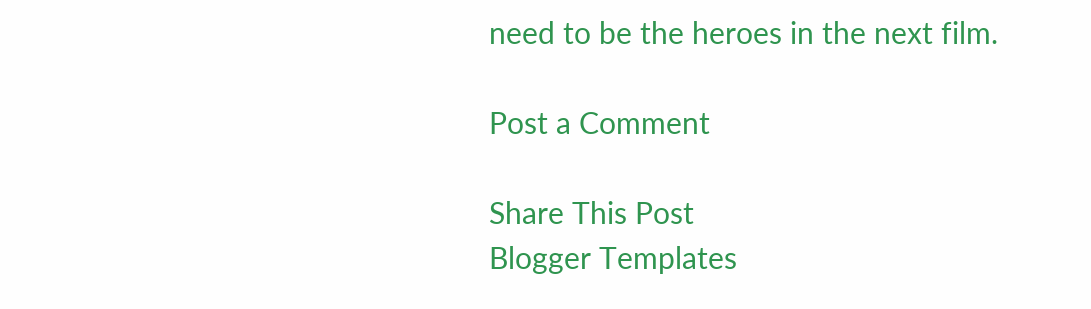need to be the heroes in the next film.

Post a Comment

Share This Post
Blogger Templates